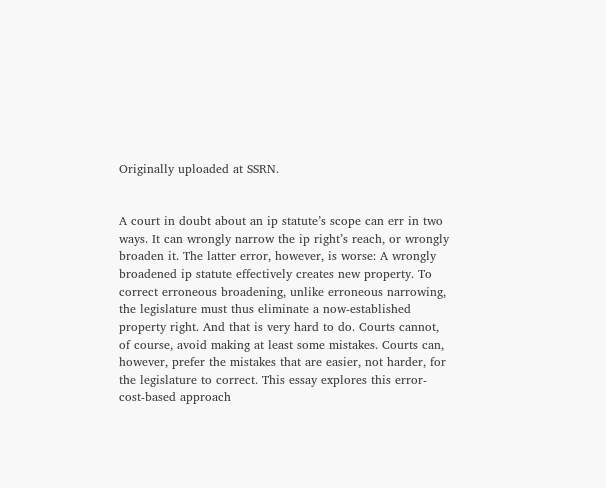Originally uploaded at SSRN.


A court in doubt about an ip statute’s scope can err in two ways. It can wrongly narrow the ip right’s reach, or wrongly broaden it. The latter error, however, is worse: A wrongly broadened ip statute effectively creates new property. To correct erroneous broadening, unlike erroneous narrowing, the legislature must thus eliminate a now-established property right. And that is very hard to do. Courts cannot, of course, avoid making at least some mistakes. Courts can, however, prefer the mistakes that are easier, not harder, for the legislature to correct. This essay explores this error-cost-based approach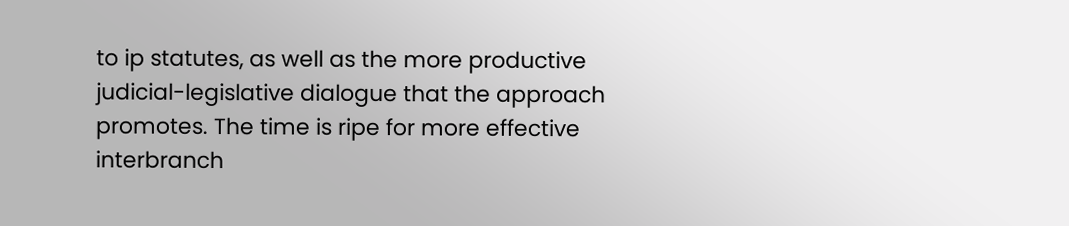to ip statutes, as well as the more productive judicial-legislative dialogue that the approach promotes. The time is ripe for more effective interbranch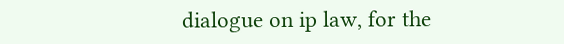dialogue on ip law, for the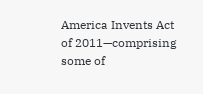America Invents Act of 2011—comprising some of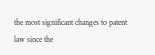the most significant changes to patent law since the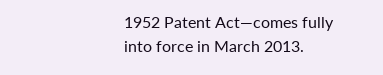1952 Patent Act—comes fully into force in March 2013.